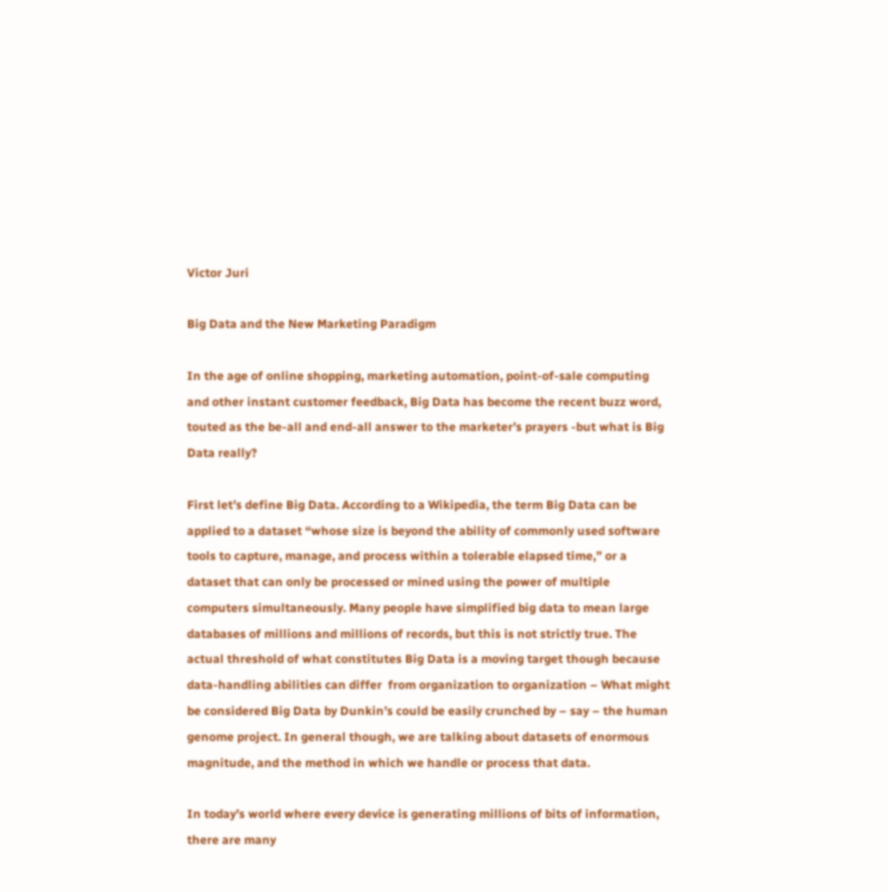Victor Juri

Big Data and the New Marketing Paradigm

In the age of online shopping, marketing automation, point-of-sale computing and other instant customer feedback, Big Data has become the recent buzz word, touted as the be-all and end-all answer to the marketer’s prayers -but what is Big Data really?

First let’s define Big Data. According to a Wikipedia, the term Big Data can be applied to a dataset “whose size is beyond the ability of commonly used software tools to capture, manage, and process within a tolerable elapsed time,” or a dataset that can only be processed or mined using the power of multiple computers simultaneously. Many people have simplified big data to mean large databases of millions and millions of records, but this is not strictly true. The actual threshold of what constitutes Big Data is a moving target though because data-handling abilities can differ  from organization to organization – What might be considered Big Data by Dunkin’s could be easily crunched by – say – the human genome project. In general though, we are talking about datasets of enormous magnitude, and the method in which we handle or process that data.

In today’s world where every device is generating millions of bits of information, there are many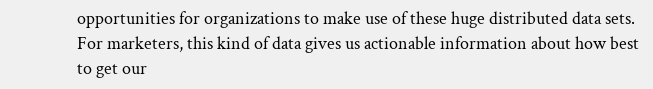opportunities for organizations to make use of these huge distributed data sets. For marketers, this kind of data gives us actionable information about how best to get our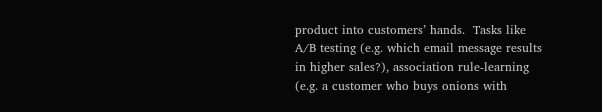product into customers’ hands.  Tasks like A/B testing (e.g. which email message results in higher sales?), association rule-learning (e.g. a customer who buys onions with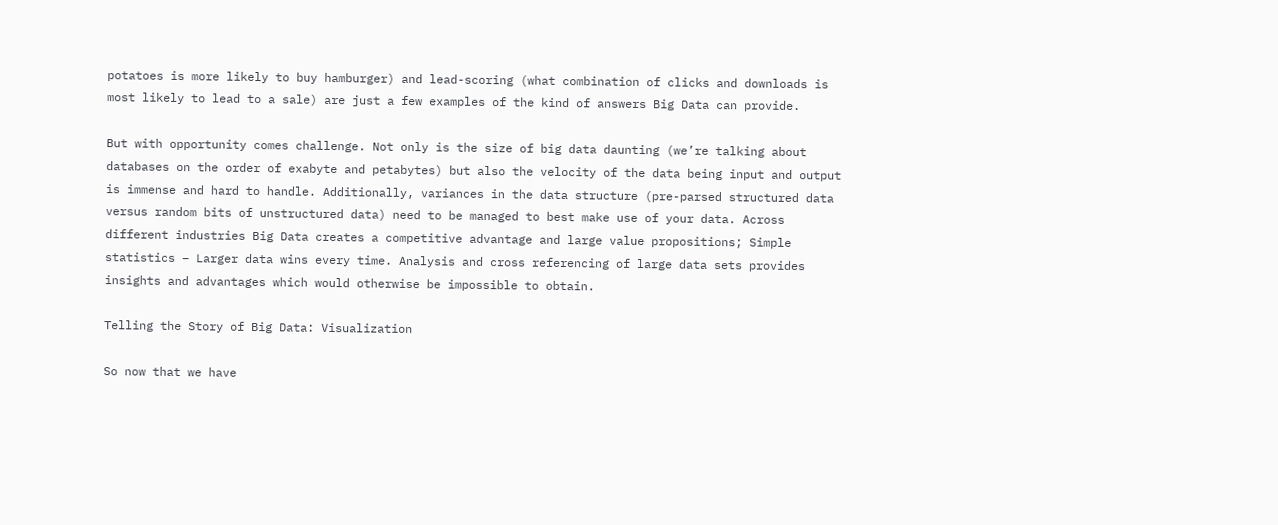potatoes is more likely to buy hamburger) and lead-scoring (what combination of clicks and downloads is most likely to lead to a sale) are just a few examples of the kind of answers Big Data can provide.

But with opportunity comes challenge. Not only is the size of big data daunting (we’re talking about  databases on the order of exabyte and petabytes) but also the velocity of the data being input and output is immense and hard to handle. Additionally, variances in the data structure (pre-parsed structured data versus random bits of unstructured data) need to be managed to best make use of your data. Across different industries Big Data creates a competitive advantage and large value propositions; Simple statistics – Larger data wins every time. Analysis and cross referencing of large data sets provides insights and advantages which would otherwise be impossible to obtain.

Telling the Story of Big Data: Visualization

So now that we have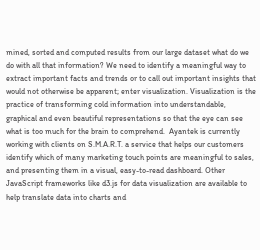mined, sorted and computed results from our large dataset what do we do with all that information? We need to identify a meaningful way to extract important facts and trends or to call out important insights that would not otherwise be apparent; enter visualization. Visualization is the practice of transforming cold information into understandable, graphical and even beautiful representations so that the eye can see what is too much for the brain to comprehend.  Ayantek is currently working with clients on S.M.A.R.T. a service that helps our customers identify which of many marketing touch points are meaningful to sales, and presenting them in a visual, easy-to-read dashboard. Other JavaScript frameworks like d3.js for data visualization are available to help translate data into charts and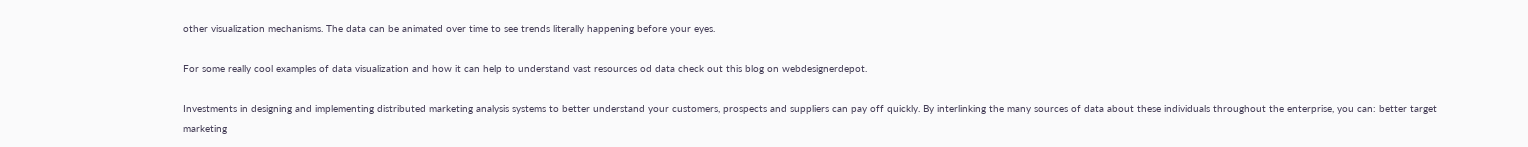other visualization mechanisms. The data can be animated over time to see trends literally happening before your eyes.

For some really cool examples of data visualization and how it can help to understand vast resources od data check out this blog on webdesignerdepot.

Investments in designing and implementing distributed marketing analysis systems to better understand your customers, prospects and suppliers can pay off quickly. By interlinking the many sources of data about these individuals throughout the enterprise, you can: better target marketing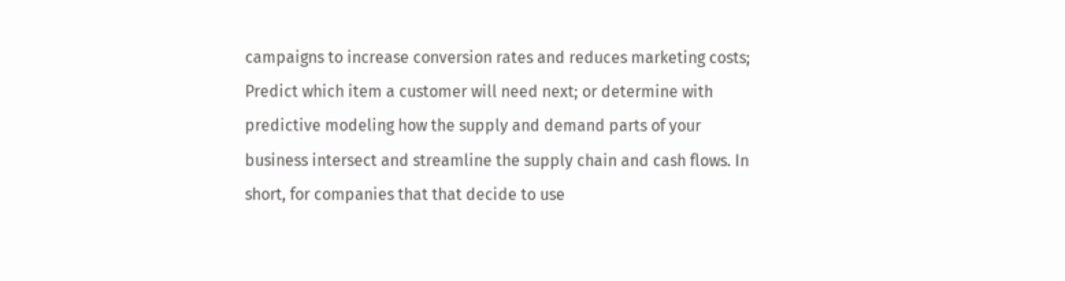campaigns to increase conversion rates and reduces marketing costs; Predict which item a customer will need next; or determine with predictive modeling how the supply and demand parts of your business intersect and streamline the supply chain and cash flows. In short, for companies that that decide to use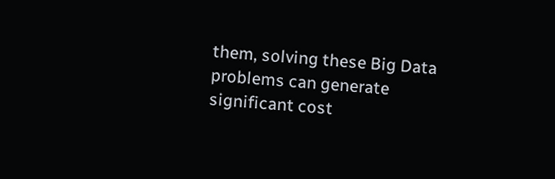them, solving these Big Data problems can generate significant cost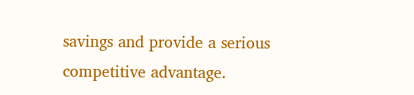savings and provide a serious competitive advantage.